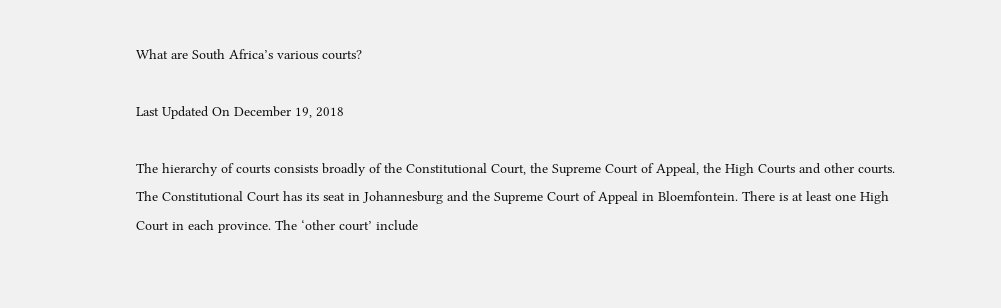What are South Africa’s various courts?

Last Updated On December 19, 2018

The hierarchy of courts consists broadly of the Constitutional Court, the Supreme Court of Appeal, the High Courts and other courts. The Constitutional Court has its seat in Johannesburg and the Supreme Court of Appeal in Bloemfontein. There is at least one High Court in each province. The ‘other court’ include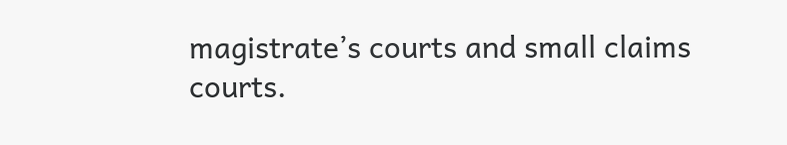magistrate’s courts and small claims courts.